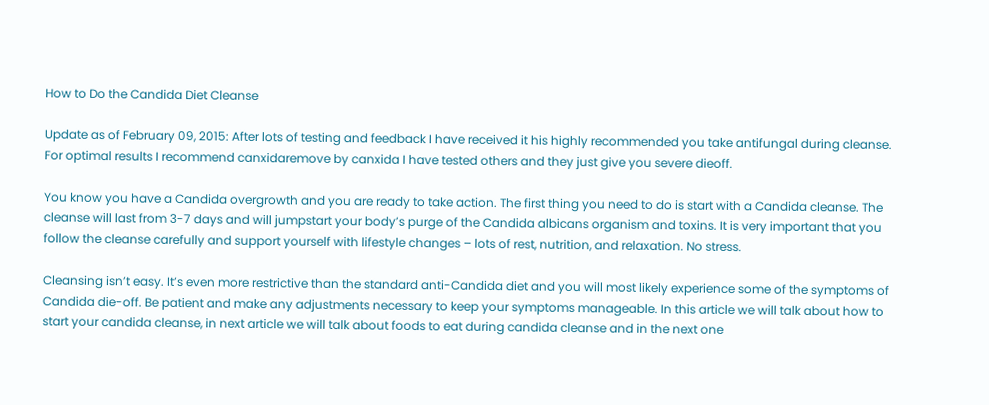How to Do the Candida Diet Cleanse

Update as of February 09, 2015: After lots of testing and feedback I have received it his highly recommended you take antifungal during cleanse. For optimal results I recommend canxidaremove by canxida I have tested others and they just give you severe dieoff.

You know you have a Candida overgrowth and you are ready to take action. The first thing you need to do is start with a Candida cleanse. The cleanse will last from 3-7 days and will jumpstart your body’s purge of the Candida albicans organism and toxins. It is very important that you follow the cleanse carefully and support yourself with lifestyle changes – lots of rest, nutrition, and relaxation. No stress.

Cleansing isn’t easy. It’s even more restrictive than the standard anti-Candida diet and you will most likely experience some of the symptoms of Candida die-off. Be patient and make any adjustments necessary to keep your symptoms manageable. In this article we will talk about how to start your candida cleanse, in next article we will talk about foods to eat during candida cleanse and in the next one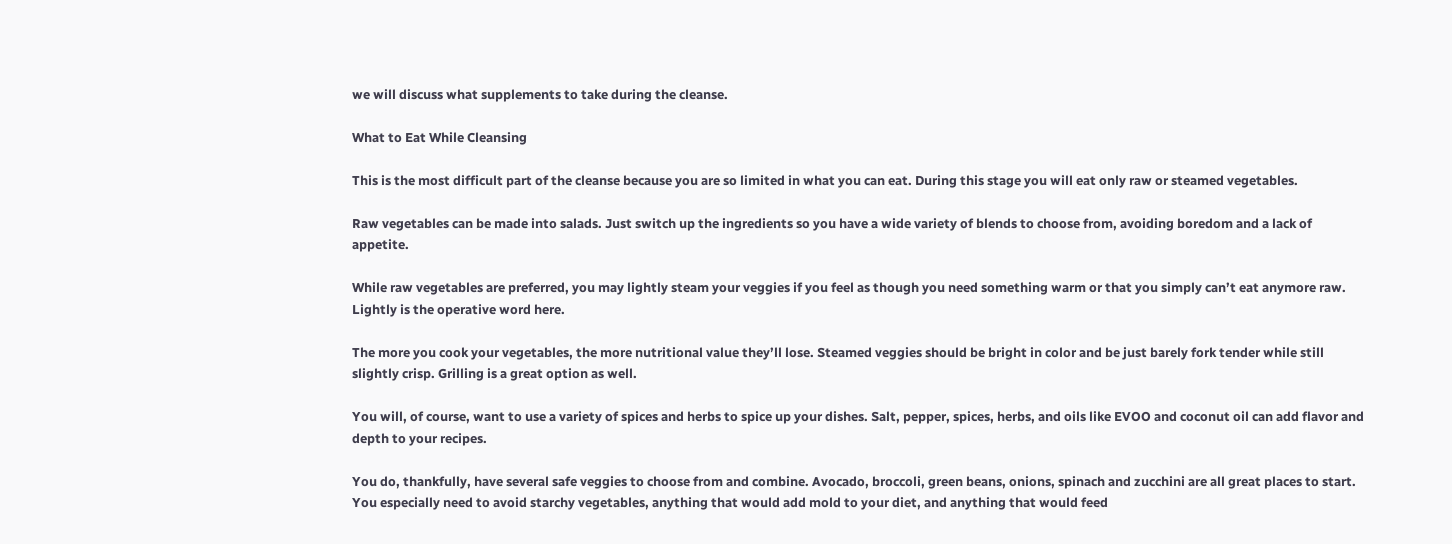we will discuss what supplements to take during the cleanse.

What to Eat While Cleansing

This is the most difficult part of the cleanse because you are so limited in what you can eat. During this stage you will eat only raw or steamed vegetables.

Raw vegetables can be made into salads. Just switch up the ingredients so you have a wide variety of blends to choose from, avoiding boredom and a lack of appetite.

While raw vegetables are preferred, you may lightly steam your veggies if you feel as though you need something warm or that you simply can’t eat anymore raw. Lightly is the operative word here.

The more you cook your vegetables, the more nutritional value they’ll lose. Steamed veggies should be bright in color and be just barely fork tender while still slightly crisp. Grilling is a great option as well.

You will, of course, want to use a variety of spices and herbs to spice up your dishes. Salt, pepper, spices, herbs, and oils like EVOO and coconut oil can add flavor and depth to your recipes.

You do, thankfully, have several safe veggies to choose from and combine. Avocado, broccoli, green beans, onions, spinach and zucchini are all great places to start. You especially need to avoid starchy vegetables, anything that would add mold to your diet, and anything that would feed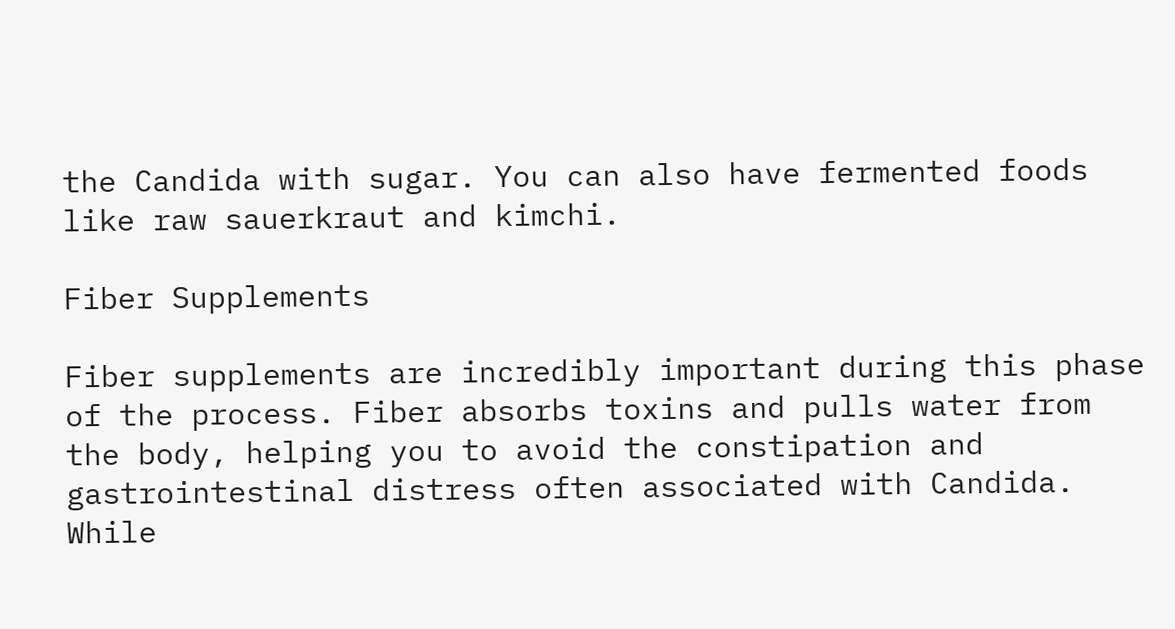the Candida with sugar. You can also have fermented foods like raw sauerkraut and kimchi.

Fiber Supplements

Fiber supplements are incredibly important during this phase of the process. Fiber absorbs toxins and pulls water from the body, helping you to avoid the constipation and gastrointestinal distress often associated with Candida. While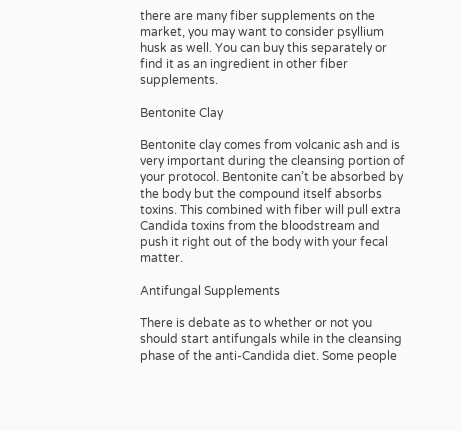there are many fiber supplements on the market, you may want to consider psyllium husk as well. You can buy this separately or find it as an ingredient in other fiber supplements.

Bentonite Clay

Bentonite clay comes from volcanic ash and is very important during the cleansing portion of your protocol. Bentonite can’t be absorbed by the body but the compound itself absorbs toxins. This combined with fiber will pull extra Candida toxins from the bloodstream and push it right out of the body with your fecal matter.

Antifungal Supplements

There is debate as to whether or not you should start antifungals while in the cleansing phase of the anti-Candida diet. Some people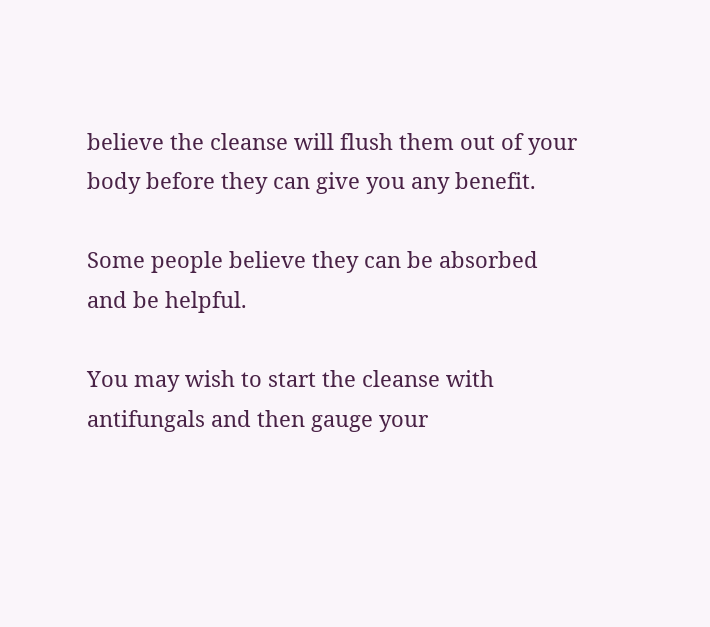believe the cleanse will flush them out of your body before they can give you any benefit.

Some people believe they can be absorbed and be helpful.

You may wish to start the cleanse with antifungals and then gauge your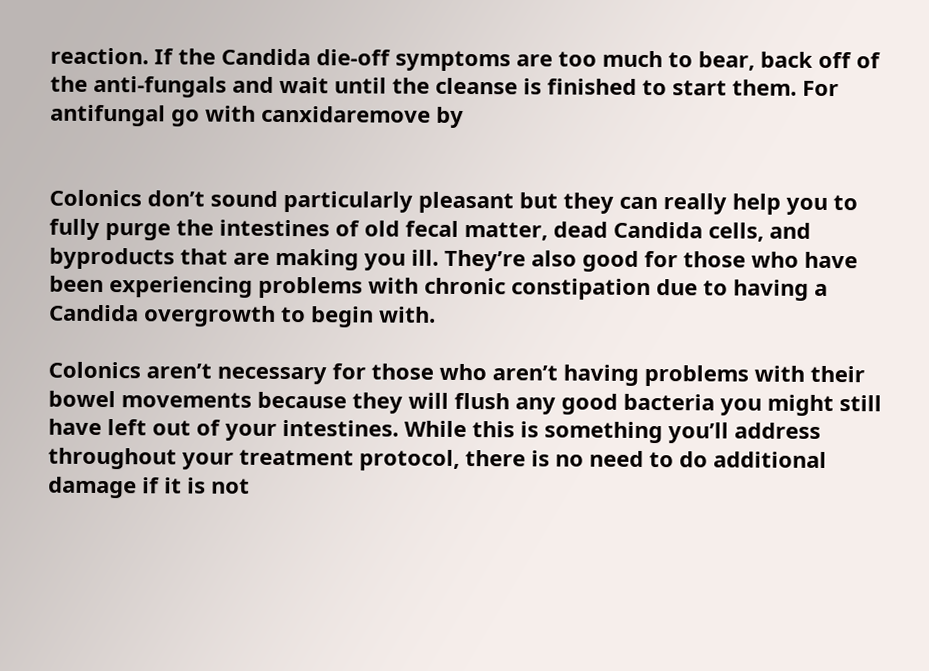reaction. If the Candida die-off symptoms are too much to bear, back off of the anti-fungals and wait until the cleanse is finished to start them. For antifungal go with canxidaremove by


Colonics don’t sound particularly pleasant but they can really help you to fully purge the intestines of old fecal matter, dead Candida cells, and byproducts that are making you ill. They’re also good for those who have been experiencing problems with chronic constipation due to having a Candida overgrowth to begin with.

Colonics aren’t necessary for those who aren’t having problems with their bowel movements because they will flush any good bacteria you might still have left out of your intestines. While this is something you’ll address throughout your treatment protocol, there is no need to do additional damage if it is not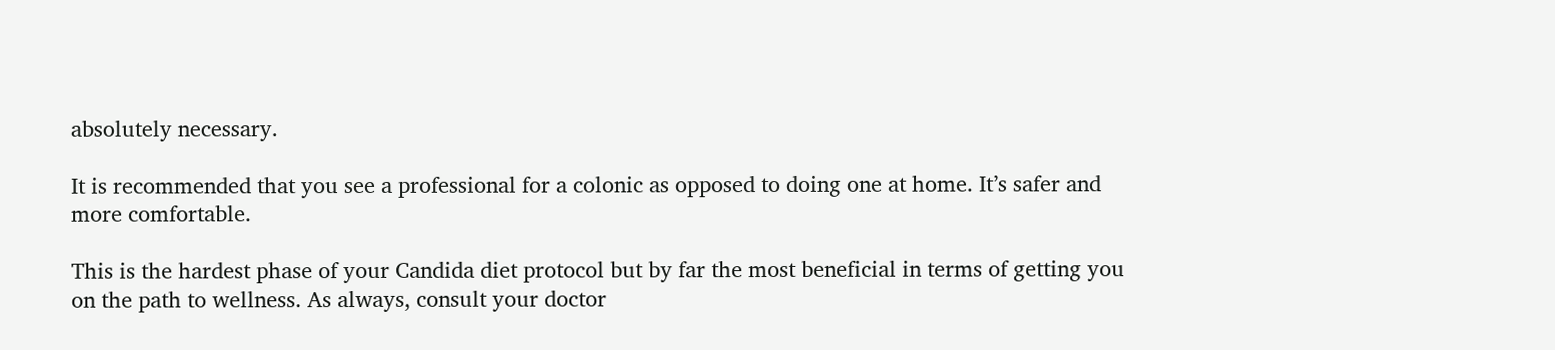absolutely necessary.

It is recommended that you see a professional for a colonic as opposed to doing one at home. It’s safer and more comfortable.

This is the hardest phase of your Candida diet protocol but by far the most beneficial in terms of getting you on the path to wellness. As always, consult your doctor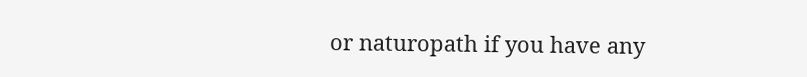or naturopath if you have any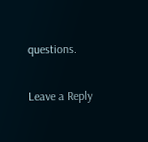questions.

Leave a Reply